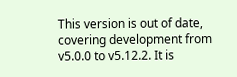This version is out of date, covering development from v5.0.0 to v5.12.2. It is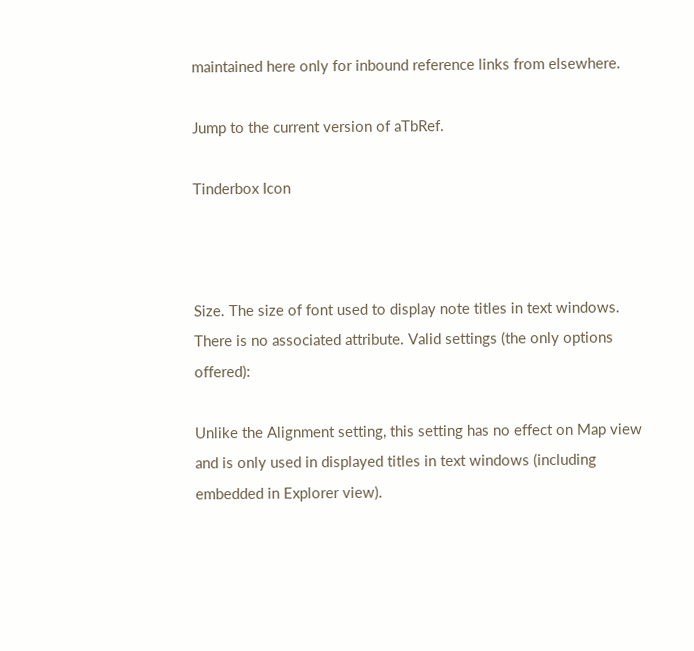maintained here only for inbound reference links from elsewhere.

Jump to the current version of aTbRef.

Tinderbox Icon



Size. The size of font used to display note titles in text windows. There is no associated attribute. Valid settings (the only options offered):

Unlike the Alignment setting, this setting has no effect on Map view and is only used in displayed titles in text windows (including embedded in Explorer view).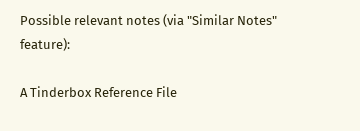Possible relevant notes (via "Similar Notes" feature):

A Tinderbox Reference File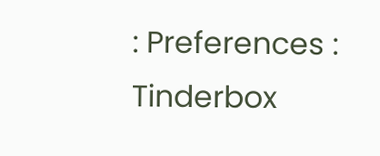: Preferences : Tinderbox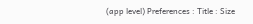(app level) Preferences : Title : Size